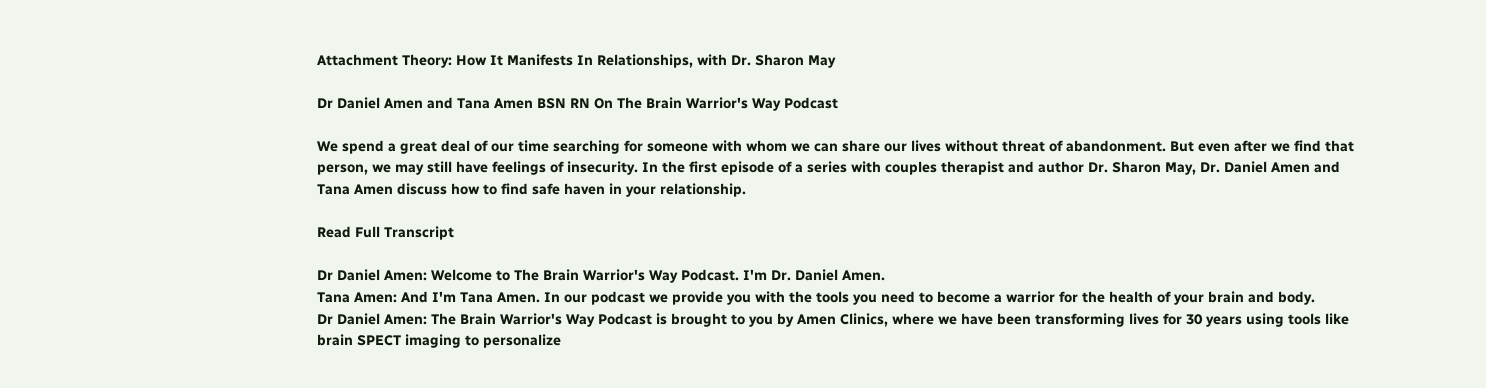Attachment Theory: How It Manifests In Relationships, with Dr. Sharon May

Dr Daniel Amen and Tana Amen BSN RN On The Brain Warrior's Way Podcast

We spend a great deal of our time searching for someone with whom we can share our lives without threat of abandonment. But even after we find that person, we may still have feelings of insecurity. In the first episode of a series with couples therapist and author Dr. Sharon May, Dr. Daniel Amen and Tana Amen discuss how to find safe haven in your relationship.

Read Full Transcript

Dr Daniel Amen: Welcome to The Brain Warrior's Way Podcast. I'm Dr. Daniel Amen.
Tana Amen: And I'm Tana Amen. In our podcast we provide you with the tools you need to become a warrior for the health of your brain and body.
Dr Daniel Amen: The Brain Warrior's Way Podcast is brought to you by Amen Clinics, where we have been transforming lives for 30 years using tools like brain SPECT imaging to personalize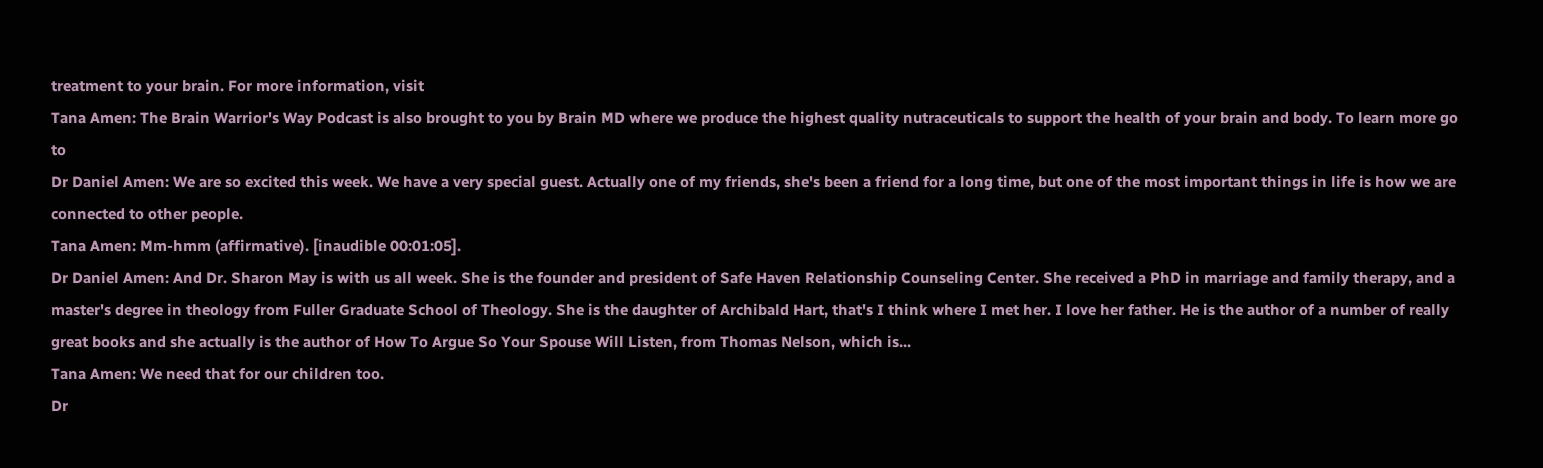treatment to your brain. For more information, visit
Tana Amen: The Brain Warrior's Way Podcast is also brought to you by Brain MD where we produce the highest quality nutraceuticals to support the health of your brain and body. To learn more go to
Dr Daniel Amen: We are so excited this week. We have a very special guest. Actually one of my friends, she's been a friend for a long time, but one of the most important things in life is how we are connected to other people.
Tana Amen: Mm-hmm (affirmative). [inaudible 00:01:05].
Dr Daniel Amen: And Dr. Sharon May is with us all week. She is the founder and president of Safe Haven Relationship Counseling Center. She received a PhD in marriage and family therapy, and a master's degree in theology from Fuller Graduate School of Theology. She is the daughter of Archibald Hart, that's I think where I met her. I love her father. He is the author of a number of really great books and she actually is the author of How To Argue So Your Spouse Will Listen, from Thomas Nelson, which is...
Tana Amen: We need that for our children too.
Dr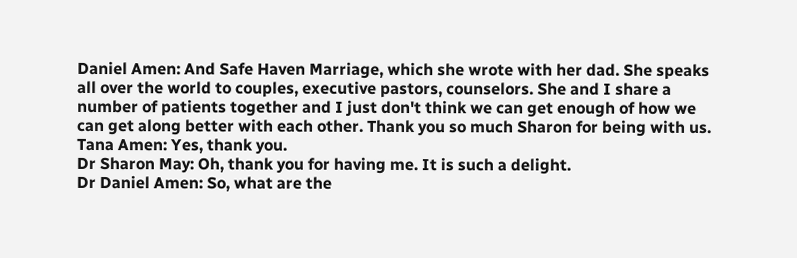Daniel Amen: And Safe Haven Marriage, which she wrote with her dad. She speaks all over the world to couples, executive pastors, counselors. She and I share a number of patients together and I just don't think we can get enough of how we can get along better with each other. Thank you so much Sharon for being with us.
Tana Amen: Yes, thank you.
Dr Sharon May: Oh, thank you for having me. It is such a delight.
Dr Daniel Amen: So, what are the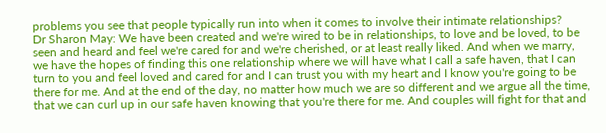problems you see that people typically run into when it comes to involve their intimate relationships?
Dr Sharon May: We have been created and we're wired to be in relationships, to love and be loved, to be seen and heard and feel we're cared for and we're cherished, or at least really liked. And when we marry, we have the hopes of finding this one relationship where we will have what I call a safe haven, that I can turn to you and feel loved and cared for and I can trust you with my heart and I know you're going to be there for me. And at the end of the day, no matter how much we are so different and we argue all the time, that we can curl up in our safe haven knowing that you're there for me. And couples will fight for that and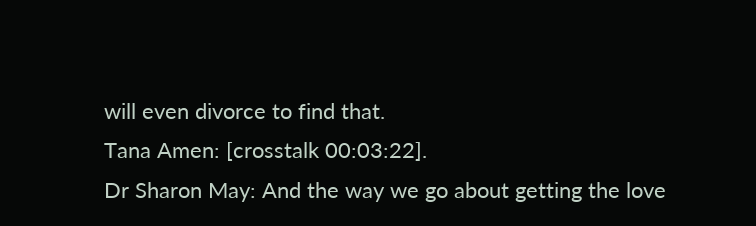will even divorce to find that.
Tana Amen: [crosstalk 00:03:22].
Dr Sharon May: And the way we go about getting the love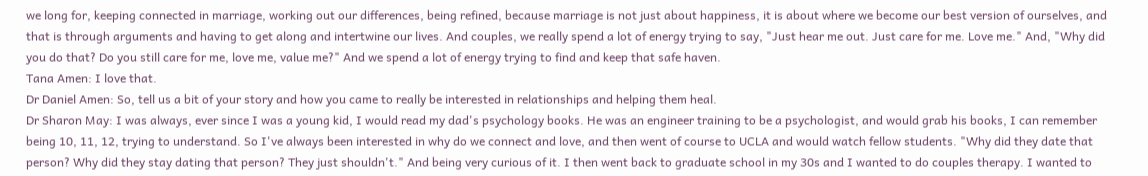we long for, keeping connected in marriage, working out our differences, being refined, because marriage is not just about happiness, it is about where we become our best version of ourselves, and that is through arguments and having to get along and intertwine our lives. And couples, we really spend a lot of energy trying to say, "Just hear me out. Just care for me. Love me." And, "Why did you do that? Do you still care for me, love me, value me?" And we spend a lot of energy trying to find and keep that safe haven.
Tana Amen: I love that.
Dr Daniel Amen: So, tell us a bit of your story and how you came to really be interested in relationships and helping them heal.
Dr Sharon May: I was always, ever since I was a young kid, I would read my dad's psychology books. He was an engineer training to be a psychologist, and would grab his books, I can remember being 10, 11, 12, trying to understand. So I've always been interested in why do we connect and love, and then went of course to UCLA and would watch fellow students. "Why did they date that person? Why did they stay dating that person? They just shouldn't." And being very curious of it. I then went back to graduate school in my 30s and I wanted to do couples therapy. I wanted to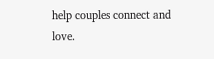help couples connect and love.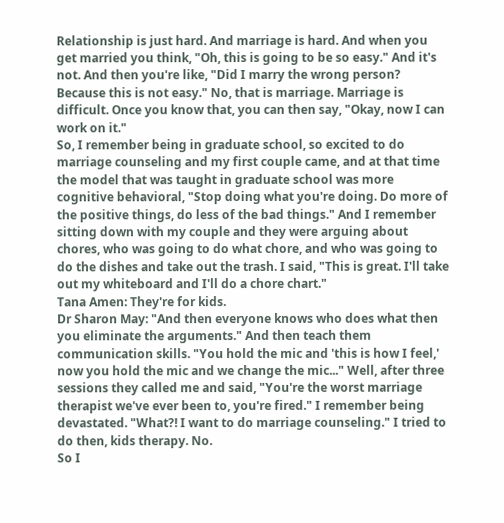Relationship is just hard. And marriage is hard. And when you get married you think, "Oh, this is going to be so easy." And it's not. And then you're like, "Did I marry the wrong person? Because this is not easy." No, that is marriage. Marriage is difficult. Once you know that, you can then say, "Okay, now I can work on it."
So, I remember being in graduate school, so excited to do marriage counseling and my first couple came, and at that time the model that was taught in graduate school was more cognitive behavioral, "Stop doing what you're doing. Do more of the positive things, do less of the bad things." And I remember sitting down with my couple and they were arguing about chores, who was going to do what chore, and who was going to do the dishes and take out the trash. I said, "This is great. I'll take out my whiteboard and I'll do a chore chart."
Tana Amen: They're for kids.
Dr Sharon May: "And then everyone knows who does what then you eliminate the arguments." And then teach them communication skills. "You hold the mic and 'this is how I feel,' now you hold the mic and we change the mic..." Well, after three sessions they called me and said, "You're the worst marriage therapist we've ever been to, you're fired." I remember being devastated. "What?! I want to do marriage counseling." I tried to do then, kids therapy. No.
So I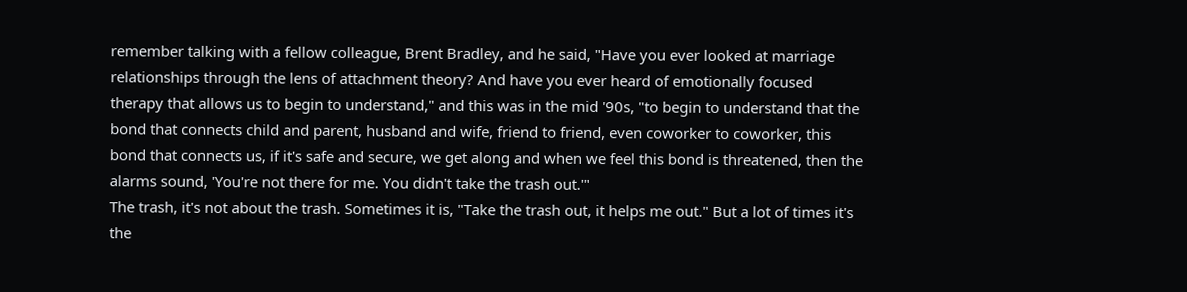remember talking with a fellow colleague, Brent Bradley, and he said, "Have you ever looked at marriage relationships through the lens of attachment theory? And have you ever heard of emotionally focused therapy that allows us to begin to understand," and this was in the mid '90s, "to begin to understand that the bond that connects child and parent, husband and wife, friend to friend, even coworker to coworker, this bond that connects us, if it's safe and secure, we get along and when we feel this bond is threatened, then the alarms sound, 'You're not there for me. You didn't take the trash out.'"
The trash, it's not about the trash. Sometimes it is, "Take the trash out, it helps me out." But a lot of times it's the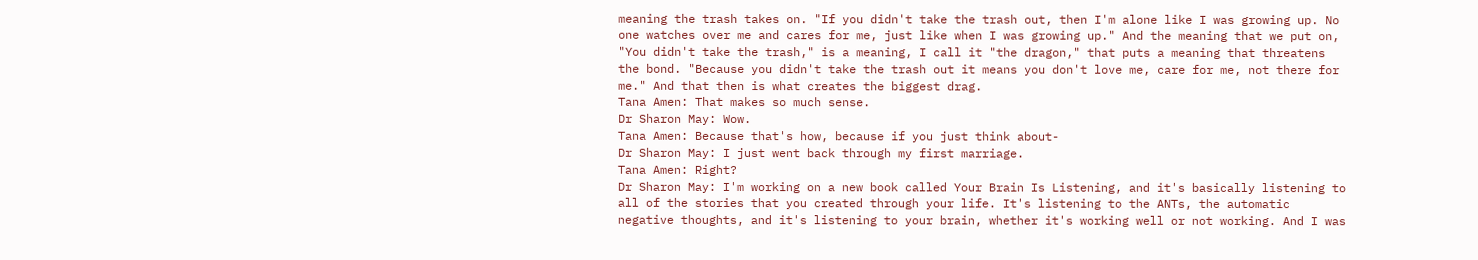meaning the trash takes on. "If you didn't take the trash out, then I'm alone like I was growing up. No one watches over me and cares for me, just like when I was growing up." And the meaning that we put on, "You didn't take the trash," is a meaning, I call it "the dragon," that puts a meaning that threatens the bond. "Because you didn't take the trash out it means you don't love me, care for me, not there for me." And that then is what creates the biggest drag.
Tana Amen: That makes so much sense.
Dr Sharon May: Wow.
Tana Amen: Because that's how, because if you just think about-
Dr Sharon May: I just went back through my first marriage.
Tana Amen: Right?
Dr Sharon May: I'm working on a new book called Your Brain Is Listening, and it's basically listening to all of the stories that you created through your life. It's listening to the ANTs, the automatic negative thoughts, and it's listening to your brain, whether it's working well or not working. And I was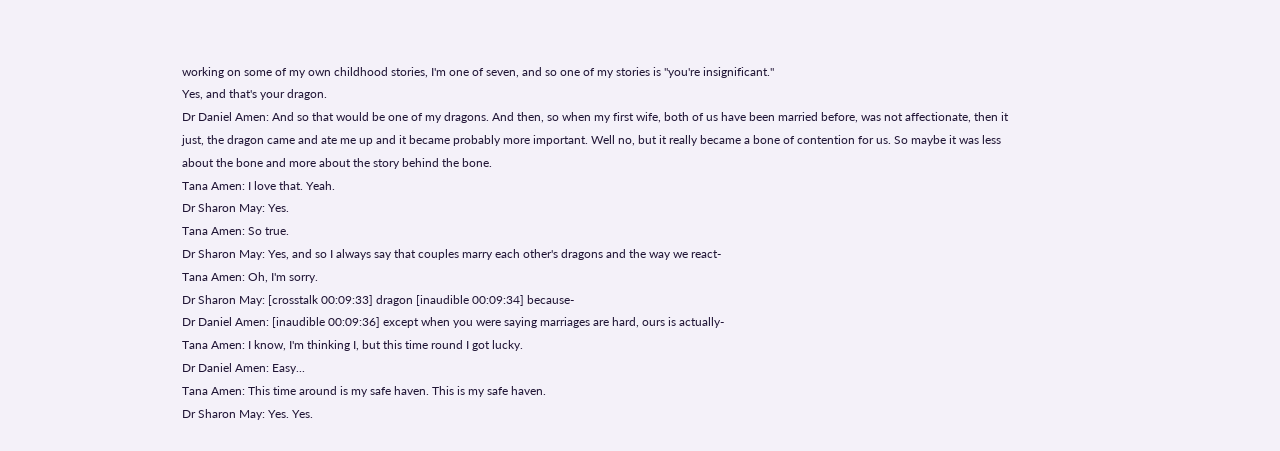working on some of my own childhood stories, I'm one of seven, and so one of my stories is "you're insignificant."
Yes, and that's your dragon.
Dr Daniel Amen: And so that would be one of my dragons. And then, so when my first wife, both of us have been married before, was not affectionate, then it just, the dragon came and ate me up and it became probably more important. Well no, but it really became a bone of contention for us. So maybe it was less about the bone and more about the story behind the bone.
Tana Amen: I love that. Yeah.
Dr Sharon May: Yes.
Tana Amen: So true.
Dr Sharon May: Yes, and so I always say that couples marry each other's dragons and the way we react-
Tana Amen: Oh, I'm sorry.
Dr Sharon May: [crosstalk 00:09:33] dragon [inaudible 00:09:34] because-
Dr Daniel Amen: [inaudible 00:09:36] except when you were saying marriages are hard, ours is actually-
Tana Amen: I know, I'm thinking I, but this time round I got lucky.
Dr Daniel Amen: Easy...
Tana Amen: This time around is my safe haven. This is my safe haven.
Dr Sharon May: Yes. Yes.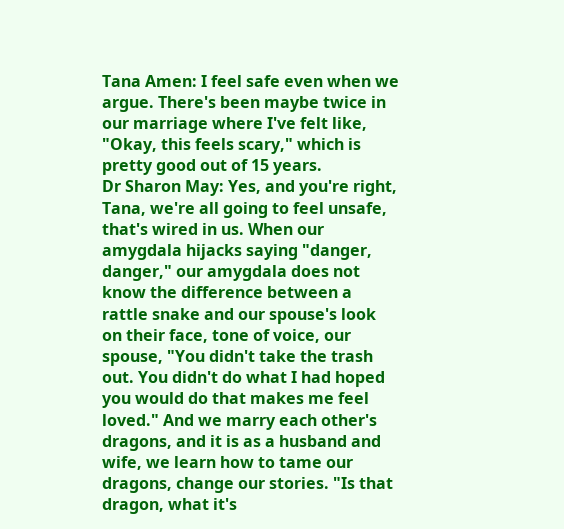Tana Amen: I feel safe even when we argue. There's been maybe twice in our marriage where I've felt like, "Okay, this feels scary," which is pretty good out of 15 years.
Dr Sharon May: Yes, and you're right, Tana, we're all going to feel unsafe, that's wired in us. When our amygdala hijacks saying "danger, danger," our amygdala does not know the difference between a rattle snake and our spouse's look on their face, tone of voice, our spouse, "You didn't take the trash out. You didn't do what I had hoped you would do that makes me feel loved." And we marry each other's dragons, and it is as a husband and wife, we learn how to tame our dragons, change our stories. "Is that dragon, what it's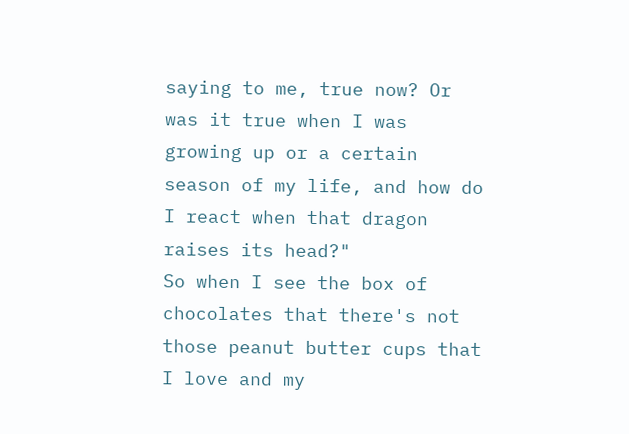saying to me, true now? Or was it true when I was growing up or a certain season of my life, and how do I react when that dragon raises its head?"
So when I see the box of chocolates that there's not those peanut butter cups that I love and my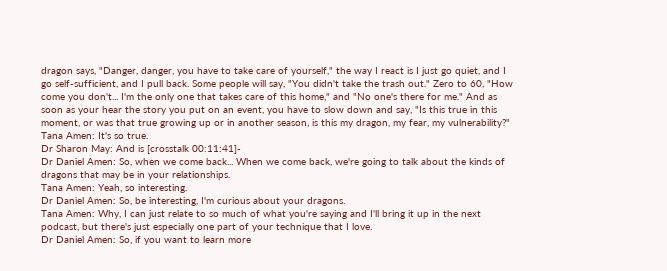dragon says, "Danger, danger, you have to take care of yourself," the way I react is I just go quiet, and I go self-sufficient, and I pull back. Some people will say, "You didn't take the trash out." Zero to 60, "How come you don't... I'm the only one that takes care of this home," and "No one's there for me." And as soon as your hear the story you put on an event, you have to slow down and say, "Is this true in this moment, or was that true growing up or in another season, is this my dragon, my fear, my vulnerability?"
Tana Amen: It's so true.
Dr Sharon May: And is [crosstalk 00:11:41]-
Dr Daniel Amen: So, when we come back... When we come back, we're going to talk about the kinds of dragons that may be in your relationships.
Tana Amen: Yeah, so interesting.
Dr Daniel Amen: So, be interesting, I'm curious about your dragons.
Tana Amen: Why, I can just relate to so much of what you're saying and I'll bring it up in the next podcast, but there's just especially one part of your technique that I love.
Dr Daniel Amen: So, if you want to learn more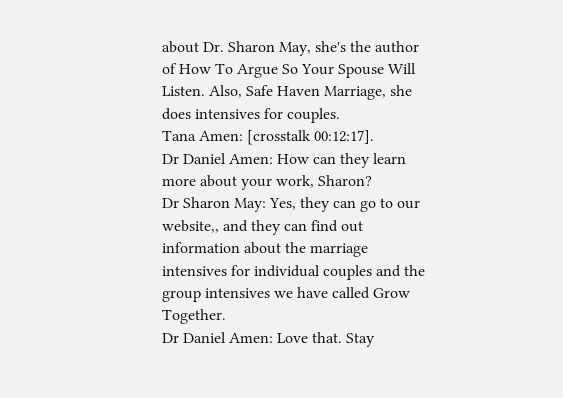about Dr. Sharon May, she's the author of How To Argue So Your Spouse Will Listen. Also, Safe Haven Marriage, she does intensives for couples.
Tana Amen: [crosstalk 00:12:17].
Dr Daniel Amen: How can they learn more about your work, Sharon?
Dr Sharon May: Yes, they can go to our website,, and they can find out information about the marriage intensives for individual couples and the group intensives we have called Grow Together.
Dr Daniel Amen: Love that. Stay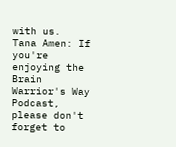with us.
Tana Amen: If you're enjoying the Brain Warrior's Way Podcast, please don't forget to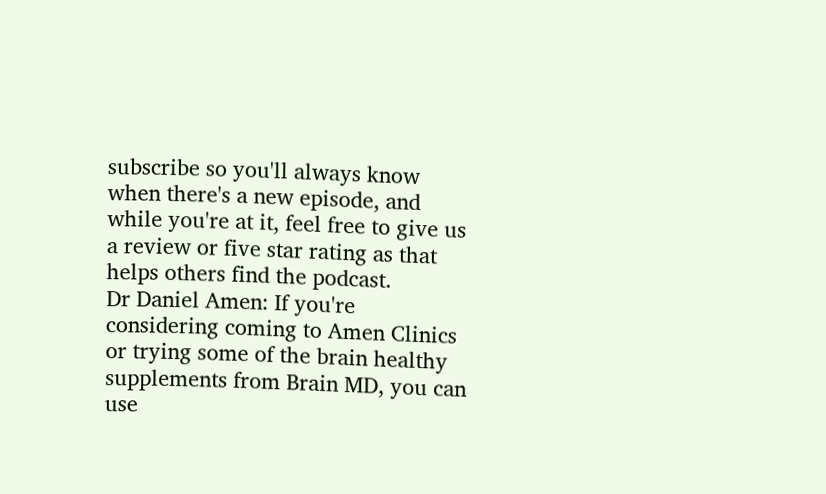subscribe so you'll always know when there's a new episode, and while you're at it, feel free to give us a review or five star rating as that helps others find the podcast.
Dr Daniel Amen: If you're considering coming to Amen Clinics or trying some of the brain healthy supplements from Brain MD, you can use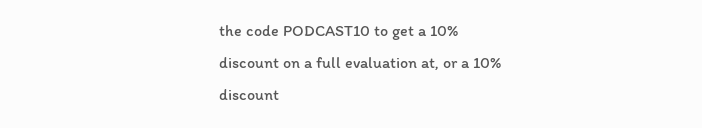the code PODCAST10 to get a 10% discount on a full evaluation at, or a 10% discount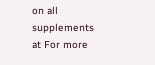on all supplements at For more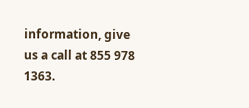information, give us a call at 855 978 1363.